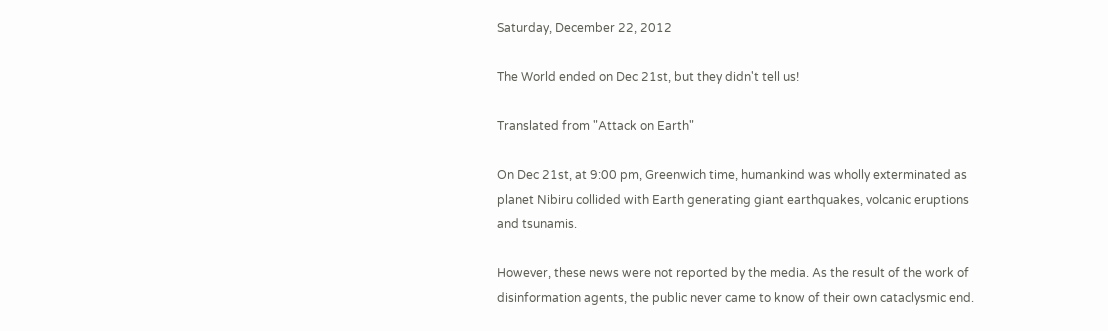Saturday, December 22, 2012

The World ended on Dec 21st, but they didn't tell us!

Translated from "Attack on Earth"

On Dec 21st, at 9:00 pm, Greenwich time, humankind was wholly exterminated as planet Nibiru collided with Earth generating giant earthquakes, volcanic eruptions and tsunamis.

However, these news were not reported by the media. As the result of the work of disinformation agents, the public never came to know of their own cataclysmic end.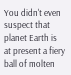You didn't even suspect that planet Earth is at present a fiery ball of molten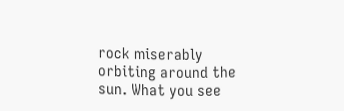rock miserably orbiting around the sun. What you see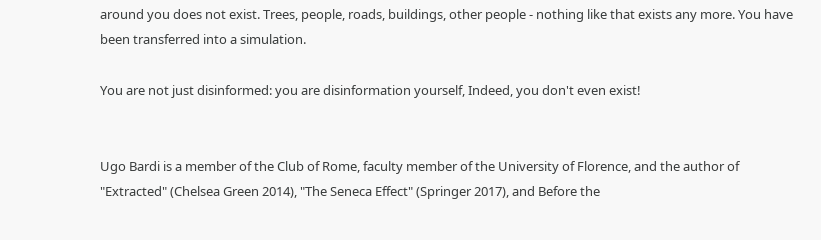around you does not exist. Trees, people, roads, buildings, other people - nothing like that exists any more. You have been transferred into a simulation.

You are not just disinformed: you are disinformation yourself, Indeed, you don't even exist!


Ugo Bardi is a member of the Club of Rome, faculty member of the University of Florence, and the author of "Extracted" (Chelsea Green 2014), "The Seneca Effect" (Springer 2017), and Before the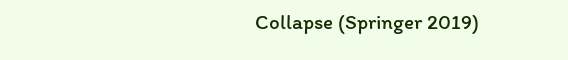Collapse (Springer 2019)